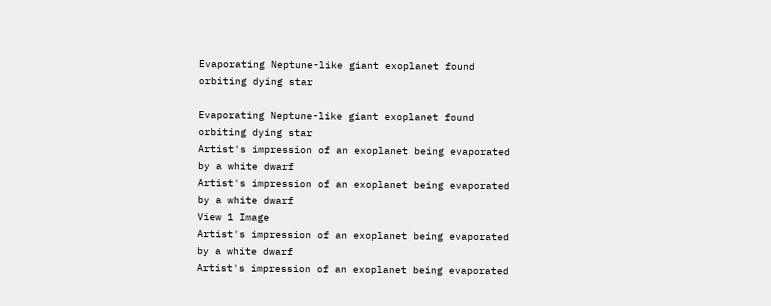Evaporating Neptune-like giant exoplanet found orbiting dying star

Evaporating Neptune-like giant exoplanet found orbiting dying star
Artist's impression of an exoplanet being evaporated by a white dwarf
Artist's impression of an exoplanet being evaporated by a white dwarf
View 1 Image
Artist's impression of an exoplanet being evaporated by a white dwarf
Artist's impression of an exoplanet being evaporated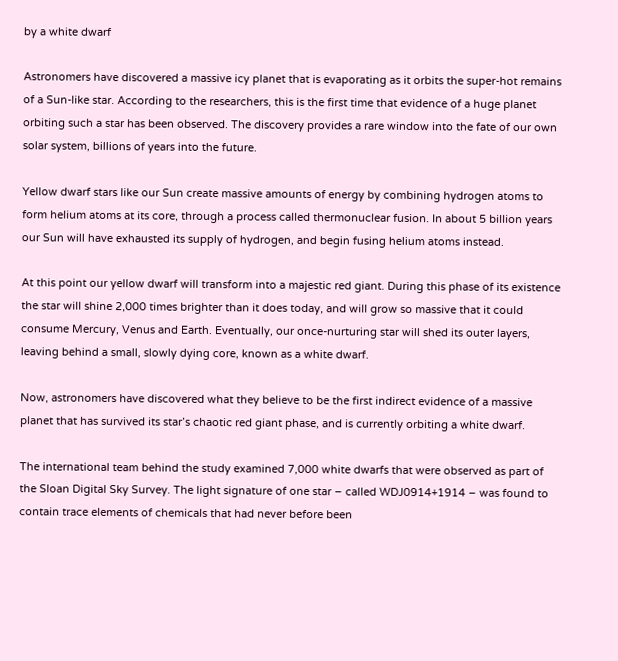by a white dwarf

Astronomers have discovered a massive icy planet that is evaporating as it orbits the super-hot remains of a Sun-like star. According to the researchers, this is the first time that evidence of a huge planet orbiting such a star has been observed. The discovery provides a rare window into the fate of our own solar system, billions of years into the future.

Yellow dwarf stars like our Sun create massive amounts of energy by combining hydrogen atoms to form helium atoms at its core, through a process called thermonuclear fusion. In about 5 billion years our Sun will have exhausted its supply of hydrogen, and begin fusing helium atoms instead.

At this point our yellow dwarf will transform into a majestic red giant. During this phase of its existence the star will shine 2,000 times brighter than it does today, and will grow so massive that it could consume Mercury, Venus and Earth. Eventually, our once-nurturing star will shed its outer layers, leaving behind a small, slowly dying core, known as a white dwarf.

Now, astronomers have discovered what they believe to be the first indirect evidence of a massive planet that has survived its star’s chaotic red giant phase, and is currently orbiting a white dwarf.

The international team behind the study examined 7,000 white dwarfs that were observed as part of the Sloan Digital Sky Survey. The light signature of one star – called WDJ0914+1914 – was found to contain trace elements of chemicals that had never before been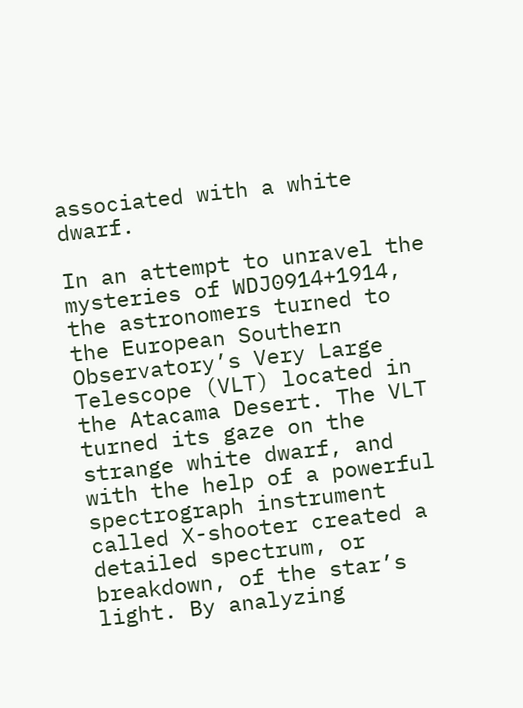associated with a white dwarf.

In an attempt to unravel the mysteries of WDJ0914+1914, the astronomers turned to the European Southern Observatory’s Very Large Telescope (VLT) located in the Atacama Desert. The VLT turned its gaze on the strange white dwarf, and with the help of a powerful spectrograph instrument called X-shooter created a detailed spectrum, or breakdown, of the star’s light. By analyzing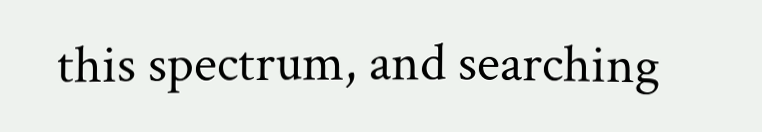this spectrum, and searching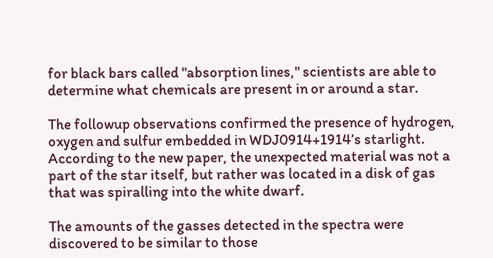for black bars called "absorption lines," scientists are able to determine what chemicals are present in or around a star.

The followup observations confirmed the presence of hydrogen, oxygen and sulfur embedded in WDJ0914+1914’s starlight. According to the new paper, the unexpected material was not a part of the star itself, but rather was located in a disk of gas that was spiralling into the white dwarf.

The amounts of the gasses detected in the spectra were discovered to be similar to those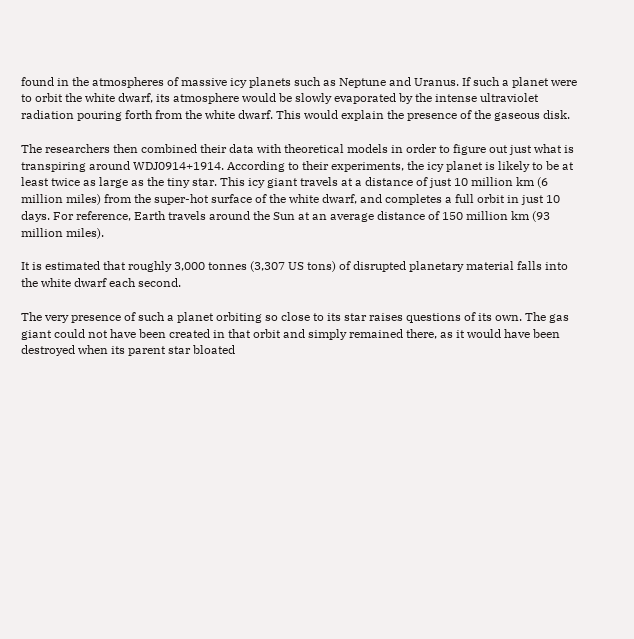found in the atmospheres of massive icy planets such as Neptune and Uranus. If such a planet were to orbit the white dwarf, its atmosphere would be slowly evaporated by the intense ultraviolet radiation pouring forth from the white dwarf. This would explain the presence of the gaseous disk.

The researchers then combined their data with theoretical models in order to figure out just what is transpiring around WDJ0914+1914. According to their experiments, the icy planet is likely to be at least twice as large as the tiny star. This icy giant travels at a distance of just 10 million km (6 million miles) from the super-hot surface of the white dwarf, and completes a full orbit in just 10 days. For reference, Earth travels around the Sun at an average distance of 150 million km (93 million miles).

It is estimated that roughly 3,000 tonnes (3,307 US tons) of disrupted planetary material falls into the white dwarf each second.

The very presence of such a planet orbiting so close to its star raises questions of its own. The gas giant could not have been created in that orbit and simply remained there, as it would have been destroyed when its parent star bloated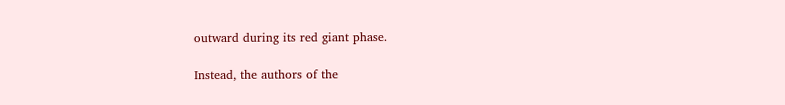outward during its red giant phase.

Instead, the authors of the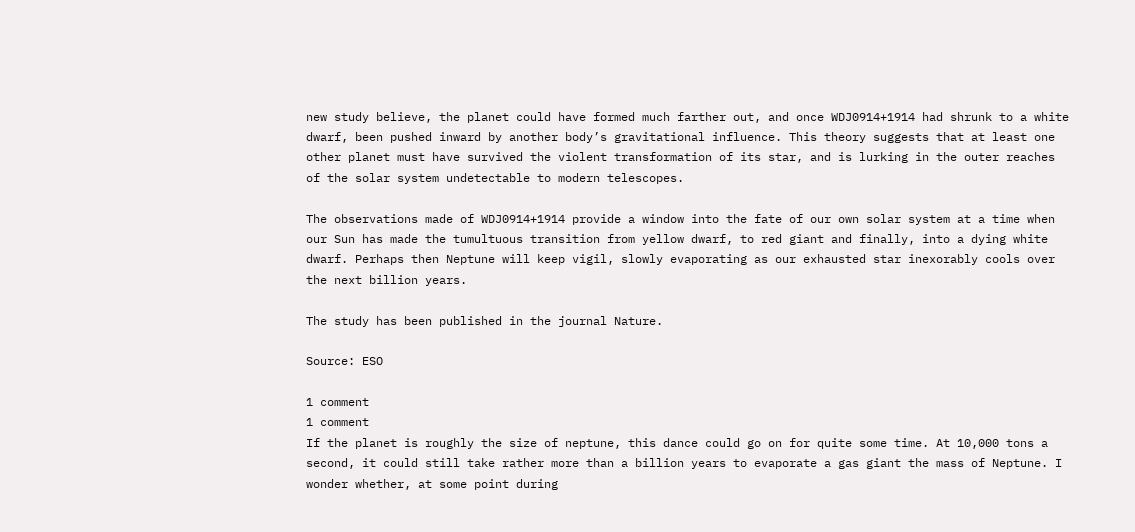new study believe, the planet could have formed much farther out, and once WDJ0914+1914 had shrunk to a white dwarf, been pushed inward by another body’s gravitational influence. This theory suggests that at least one other planet must have survived the violent transformation of its star, and is lurking in the outer reaches of the solar system undetectable to modern telescopes.

The observations made of WDJ0914+1914 provide a window into the fate of our own solar system at a time when our Sun has made the tumultuous transition from yellow dwarf, to red giant and finally, into a dying white dwarf. Perhaps then Neptune will keep vigil, slowly evaporating as our exhausted star inexorably cools over the next billion years.

The study has been published in the journal Nature.

Source: ESO

1 comment
1 comment
If the planet is roughly the size of neptune, this dance could go on for quite some time. At 10,000 tons a second, it could still take rather more than a billion years to evaporate a gas giant the mass of Neptune. I wonder whether, at some point during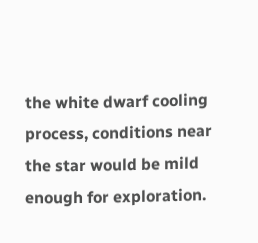the white dwarf cooling process, conditions near the star would be mild enough for exploration.